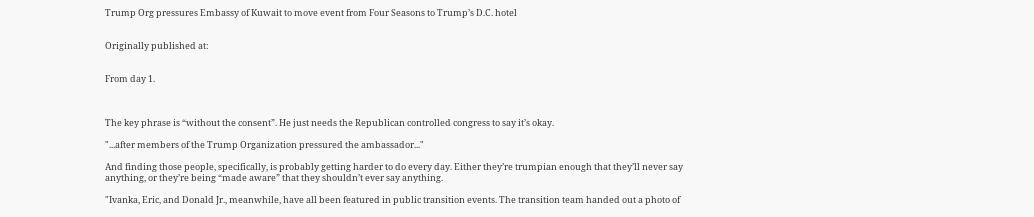Trump Org pressures Embassy of Kuwait to move event from Four Seasons to Trump’s D.C. hotel


Originally published at:


From day 1.



The key phrase is “without the consent”. He just needs the Republican controlled congress to say it’s okay.

"...after members of the Trump Organization pressured the ambassador..."

And finding those people, specifically, is probably getting harder to do every day. Either they’re trumpian enough that they’ll never say anything, or they’re being “made aware” that they shouldn’t ever say anything.

"Ivanka, Eric, and Donald Jr., meanwhile, have all been featured in public transition events. The transition team handed out a photo of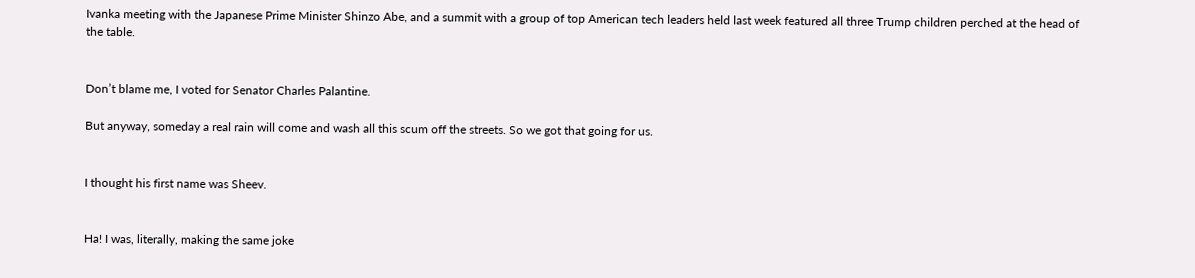Ivanka meeting with the Japanese Prime Minister Shinzo Abe, and a summit with a group of top American tech leaders held last week featured all three Trump children perched at the head of the table.


Don’t blame me, I voted for Senator Charles Palantine.

But anyway, someday a real rain will come and wash all this scum off the streets. So we got that going for us.


I thought his first name was Sheev.


Ha! I was, literally, making the same joke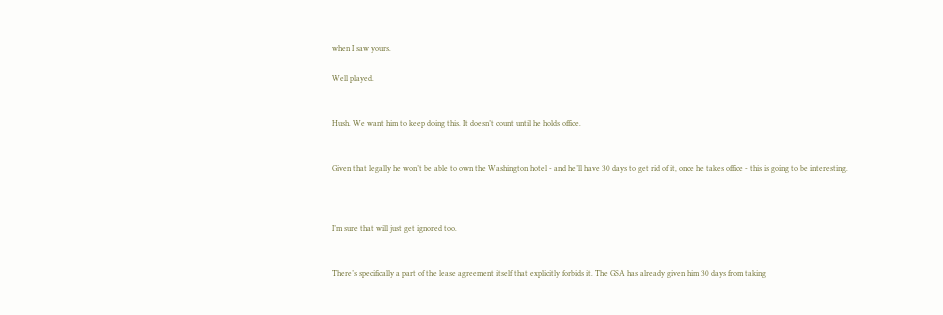when I saw yours.

Well played.


Hush. We want him to keep doing this. It doesn’t count until he holds office.


Given that legally he won’t be able to own the Washington hotel - and he’ll have 30 days to get rid of it, once he takes office - this is going to be interesting.



I’m sure that will just get ignored too.


There’s specifically a part of the lease agreement itself that explicitly forbids it. The GSA has already given him 30 days from taking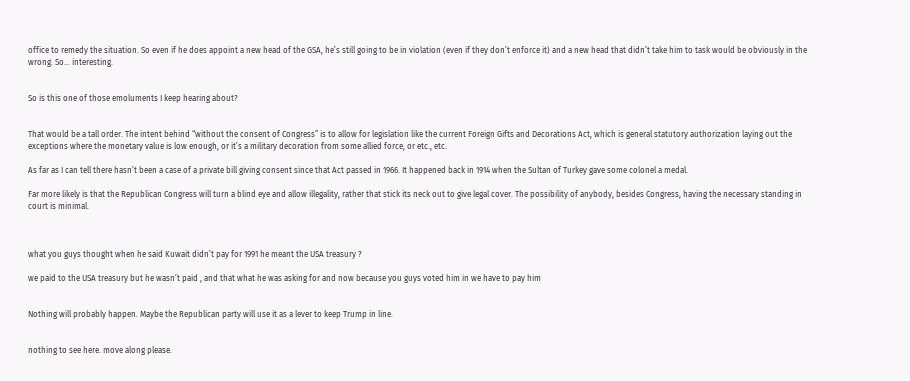office to remedy the situation. So even if he does appoint a new head of the GSA, he’s still going to be in violation (even if they don’t enforce it) and a new head that didn’t take him to task would be obviously in the wrong. So… interesting.


So is this one of those emoluments I keep hearing about?


That would be a tall order. The intent behind “without the consent of Congress” is to allow for legislation like the current Foreign Gifts and Decorations Act, which is general statutory authorization laying out the exceptions where the monetary value is low enough, or it’s a military decoration from some allied force, or etc., etc.

As far as I can tell there hasn’t been a case of a private bill giving consent since that Act passed in 1966. It happened back in 1914 when the Sultan of Turkey gave some colonel a medal.

Far more likely is that the Republican Congress will turn a blind eye and allow illegality, rather that stick its neck out to give legal cover. The possibility of anybody, besides Congress, having the necessary standing in court is minimal.



what you guys thought when he said Kuwait didn’t pay for 1991 he meant the USA treasury ?

we paid to the USA treasury but he wasn’t paid , and that what he was asking for and now because you guys voted him in we have to pay him


Nothing will probably happen. Maybe the Republican party will use it as a lever to keep Trump in line.


nothing to see here. move along please.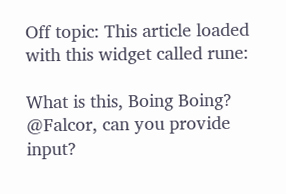Off topic: This article loaded with this widget called rune:

What is this, Boing Boing? @Falcor, can you provide input?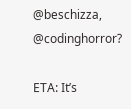@beschizza, @codinghorror?

ETA: It’s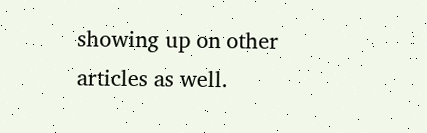showing up on other articles as well.